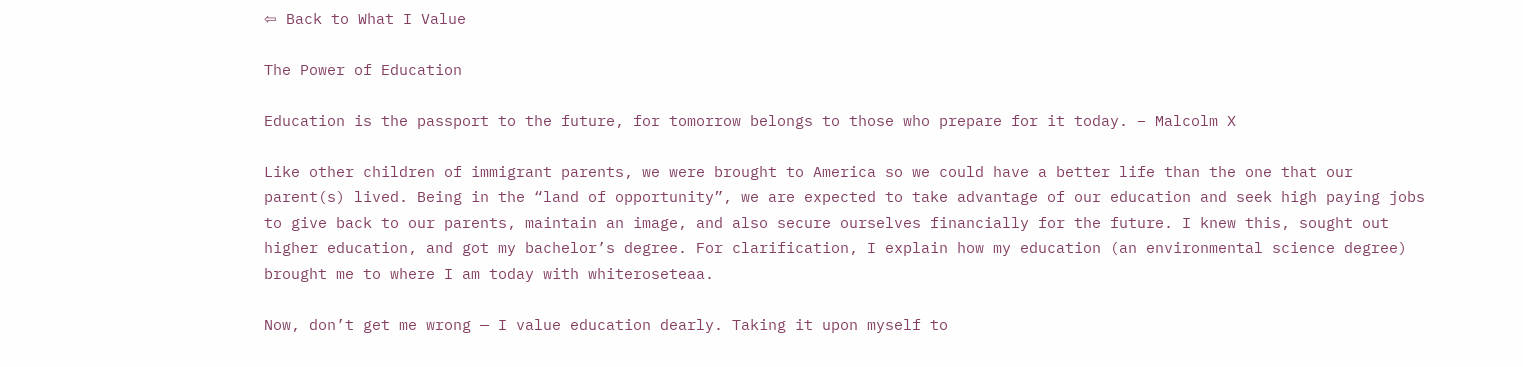⇦ Back to What I Value

The Power of Education

Education is the passport to the future, for tomorrow belongs to those who prepare for it today. – Malcolm X

Like other children of immigrant parents, we were brought to America so we could have a better life than the one that our parent(s) lived. Being in the “land of opportunity”, we are expected to take advantage of our education and seek high paying jobs to give back to our parents, maintain an image, and also secure ourselves financially for the future. I knew this, sought out higher education, and got my bachelor’s degree. For clarification, I explain how my education (an environmental science degree) brought me to where I am today with whiteroseteaa.

Now, don’t get me wrong — I value education dearly. Taking it upon myself to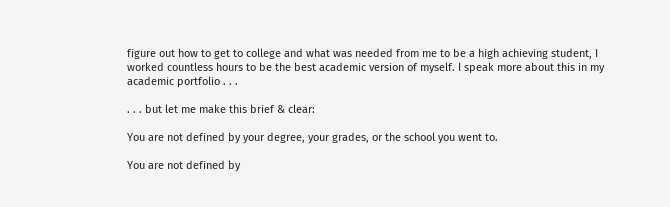figure out how to get to college and what was needed from me to be a high achieving student, I worked countless hours to be the best academic version of myself. I speak more about this in my academic portfolio . . .

. . . but let me make this brief & clear:

You are not defined by your degree, your grades, or the school you went to.

You are not defined by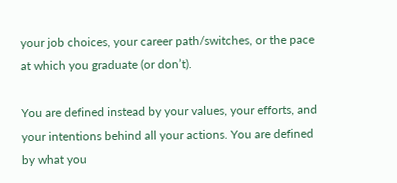your job choices, your career path/switches, or the pace at which you graduate (or don’t).

You are defined instead by your values, your efforts, and your intentions behind all your actions. You are defined by what you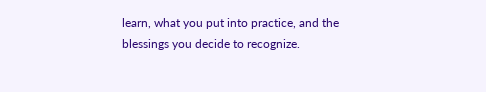learn, what you put into practice, and the blessings you decide to recognize.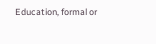Education, formal or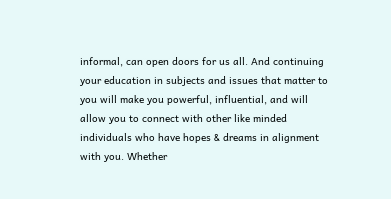informal, can open doors for us all. And continuing your education in subjects and issues that matter to you will make you powerful, influential, and will allow you to connect with other like minded individuals who have hopes & dreams in alignment with you. Whether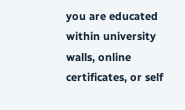you are educated within university walls, online certificates, or self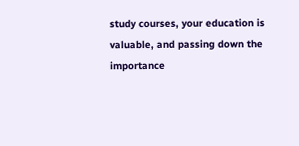study courses, your education is valuable, and passing down the importance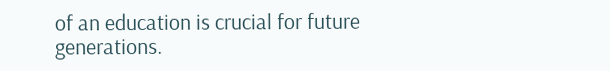of an education is crucial for future generations.